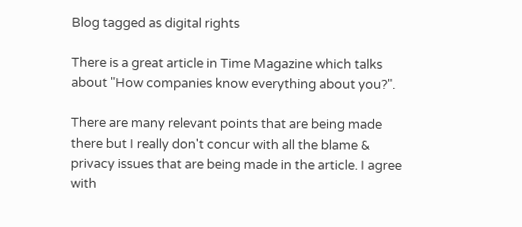Blog tagged as digital rights

There is a great article in Time Magazine which talks about "How companies know everything about you?".

There are many relevant points that are being made there but I really don't concur with all the blame &  privacy issues that are being made in the article. I agree with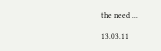the need ...

13.03.11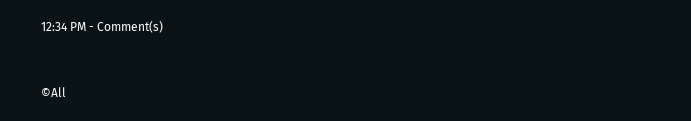12:34 PM - Comment(s)


©All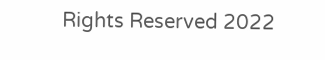Rights Reserved 2022